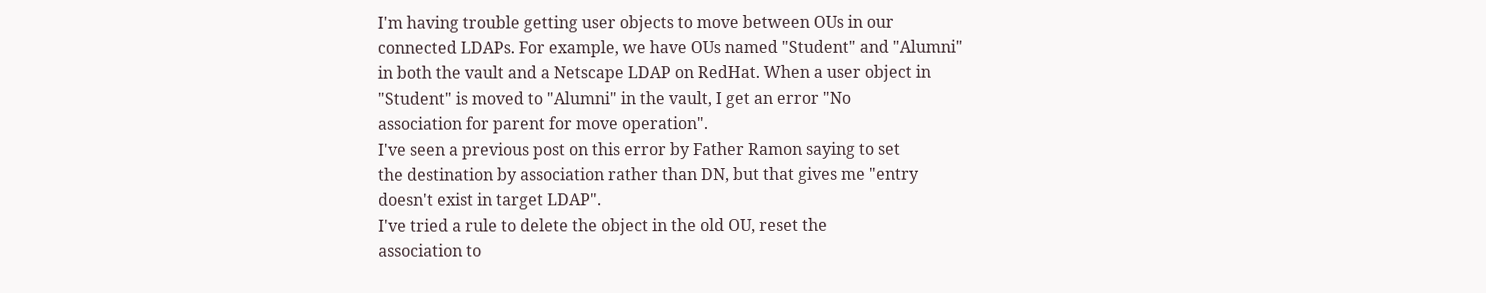I'm having trouble getting user objects to move between OUs in our
connected LDAPs. For example, we have OUs named "Student" and "Alumni"
in both the vault and a Netscape LDAP on RedHat. When a user object in
"Student" is moved to "Alumni" in the vault, I get an error "No
association for parent for move operation".
I've seen a previous post on this error by Father Ramon saying to set
the destination by association rather than DN, but that gives me "entry
doesn't exist in target LDAP".
I've tried a rule to delete the object in the old OU, reset the
association to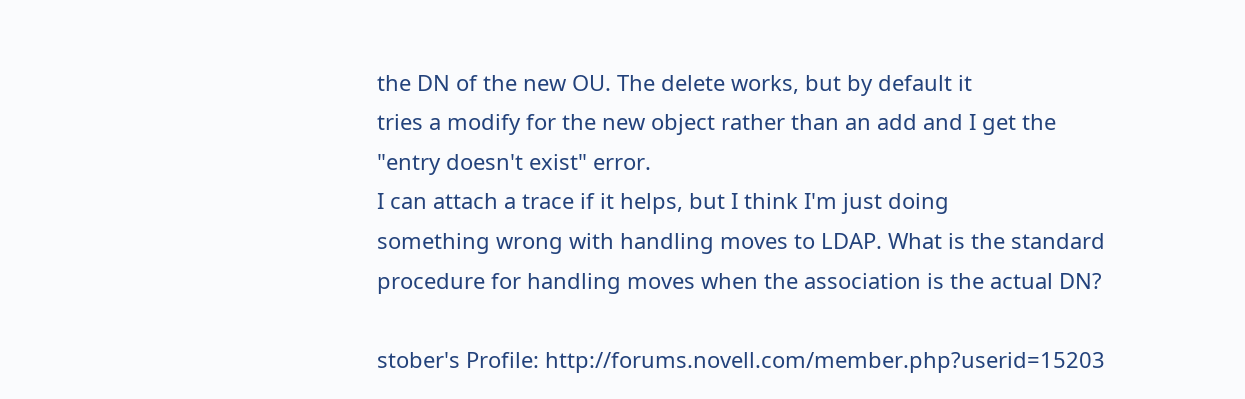the DN of the new OU. The delete works, but by default it
tries a modify for the new object rather than an add and I get the
"entry doesn't exist" error.
I can attach a trace if it helps, but I think I'm just doing
something wrong with handling moves to LDAP. What is the standard
procedure for handling moves when the association is the actual DN?

stober's Profile: http://forums.novell.com/member.php?userid=15203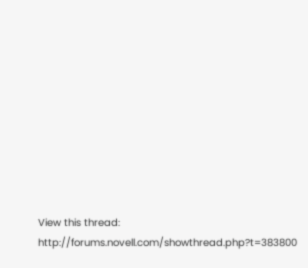View this thread: http://forums.novell.com/showthread.php?t=383800